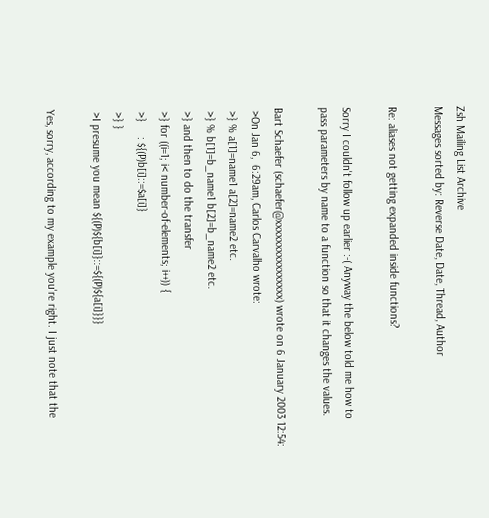Zsh Mailing List Archive
Messages sorted by: Reverse Date, Date, Thread, Author

Re: aliases not getting expanded inside functions?

Sorry I couldn't follow up earlier :-( Anyway the below told me how to
pass parameters by name to a function so that it changes the values.

Bart Schaefer (schaefer@xxxxxxxxxxxxxxxx) wrote on 6 January 2003 12:54:
 >On Jan 6,  6:29am, Carlos Carvalho wrote:
 >} % a[1]=name1 a[2]=name2 etc.
 >} % b[1]=b_name1 b[2]=b_name2 etc.
 >} and then to do the transfer
 >} for ((i=1; i< number-of-elements; i++)) {
 >}     : ${(P)b[i]::=$a[i]}
 >} }
 >I presume you mean ${(P)${b[i]}::=${(P)${a[i]}}}

Yes, sorry, according to my example you're right. I just note that the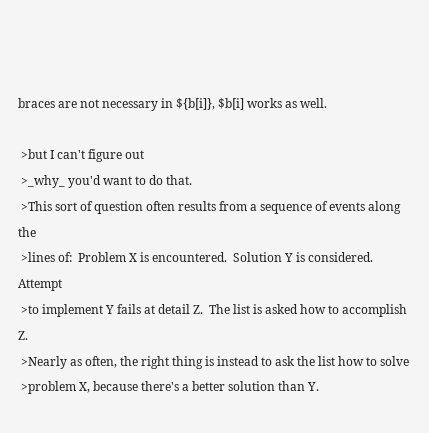braces are not necessary in ${b[i]}, $b[i] works as well.

 >but I can't figure out
 >_why_ you'd want to do that.
 >This sort of question often results from a sequence of events along the
 >lines of:  Problem X is encountered.  Solution Y is considered.  Attempt
 >to implement Y fails at detail Z.  The list is asked how to accomplish Z.
 >Nearly as often, the right thing is instead to ask the list how to solve
 >problem X, because there's a better solution than Y.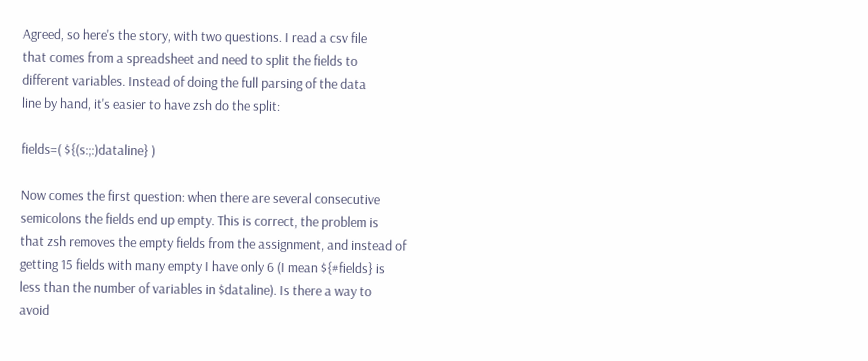Agreed, so here's the story, with two questions. I read a csv file
that comes from a spreadsheet and need to split the fields to
different variables. Instead of doing the full parsing of the data
line by hand, it's easier to have zsh do the split:

fields=( ${(s:;:)dataline} )

Now comes the first question: when there are several consecutive
semicolons the fields end up empty. This is correct, the problem is
that zsh removes the empty fields from the assignment, and instead of
getting 15 fields with many empty I have only 6 (I mean ${#fields} is
less than the number of variables in $dataline). Is there a way to
avoid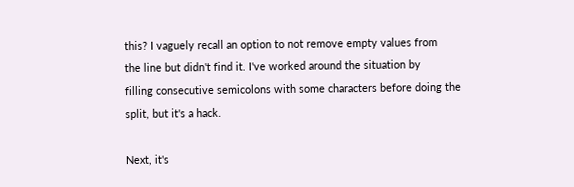this? I vaguely recall an option to not remove empty values from
the line but didn't find it. I've worked around the situation by
filling consecutive semicolons with some characters before doing the
split, but it's a hack.

Next, it's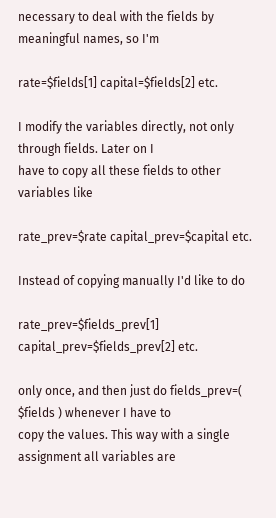necessary to deal with the fields by meaningful names, so I'm

rate=$fields[1] capital=$fields[2] etc.

I modify the variables directly, not only through fields. Later on I
have to copy all these fields to other variables like

rate_prev=$rate capital_prev=$capital etc.

Instead of copying manually I'd like to do

rate_prev=$fields_prev[1] capital_prev=$fields_prev[2] etc.

only once, and then just do fields_prev=( $fields ) whenever I have to
copy the values. This way with a single assignment all variables are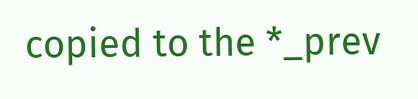copied to the *_prev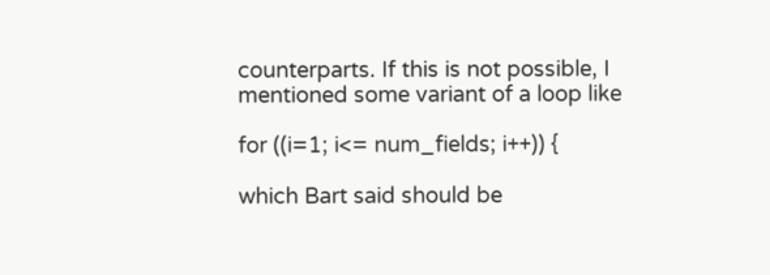counterparts. If this is not possible, I
mentioned some variant of a loop like

for ((i=1; i<= num_fields; i++)) {

which Bart said should be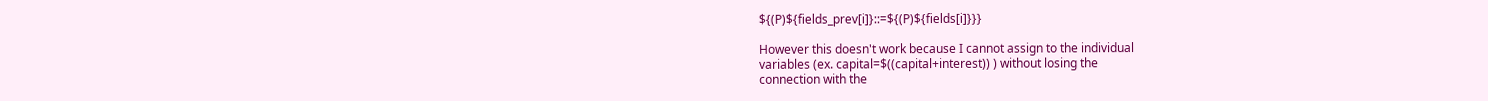${(P)${fields_prev[i]}::=${(P)${fields[i]}}}

However this doesn't work because I cannot assign to the individual
variables (ex. capital=$((capital+interest)) ) without losing the
connection with the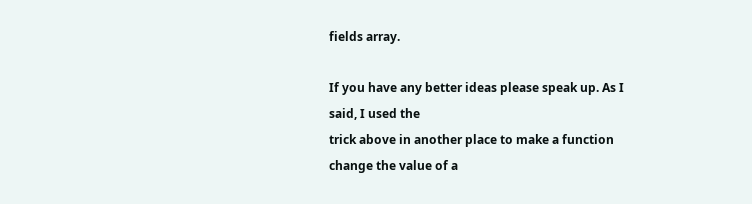fields array.

If you have any better ideas please speak up. As I said, I used the
trick above in another place to make a function change the value of a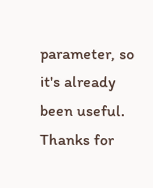parameter, so it's already been useful. Thanks for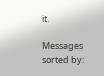it.

Messages sorted by: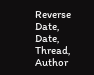Reverse Date, Date, Thread, Author